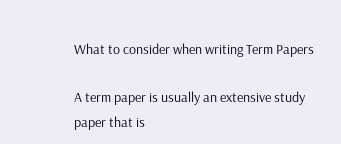What to consider when writing Term Papers

A term paper is usually an extensive study paper that is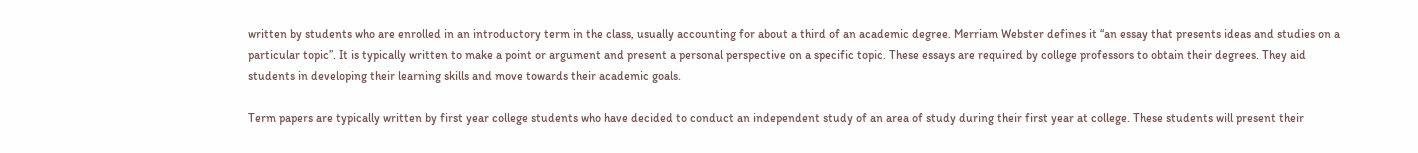written by students who are enrolled in an introductory term in the class, usually accounting for about a third of an academic degree. Merriam Webster defines it “an essay that presents ideas and studies on a particular topic”. It is typically written to make a point or argument and present a personal perspective on a specific topic. These essays are required by college professors to obtain their degrees. They aid students in developing their learning skills and move towards their academic goals.

Term papers are typically written by first year college students who have decided to conduct an independent study of an area of study during their first year at college. These students will present their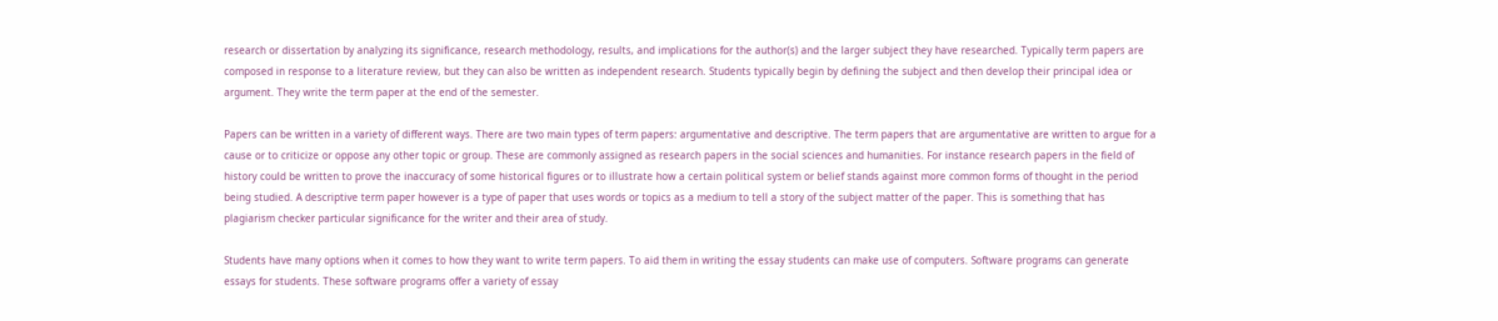research or dissertation by analyzing its significance, research methodology, results, and implications for the author(s) and the larger subject they have researched. Typically term papers are composed in response to a literature review, but they can also be written as independent research. Students typically begin by defining the subject and then develop their principal idea or argument. They write the term paper at the end of the semester.

Papers can be written in a variety of different ways. There are two main types of term papers: argumentative and descriptive. The term papers that are argumentative are written to argue for a cause or to criticize or oppose any other topic or group. These are commonly assigned as research papers in the social sciences and humanities. For instance research papers in the field of history could be written to prove the inaccuracy of some historical figures or to illustrate how a certain political system or belief stands against more common forms of thought in the period being studied. A descriptive term paper however is a type of paper that uses words or topics as a medium to tell a story of the subject matter of the paper. This is something that has plagiarism checker particular significance for the writer and their area of study.

Students have many options when it comes to how they want to write term papers. To aid them in writing the essay students can make use of computers. Software programs can generate essays for students. These software programs offer a variety of essay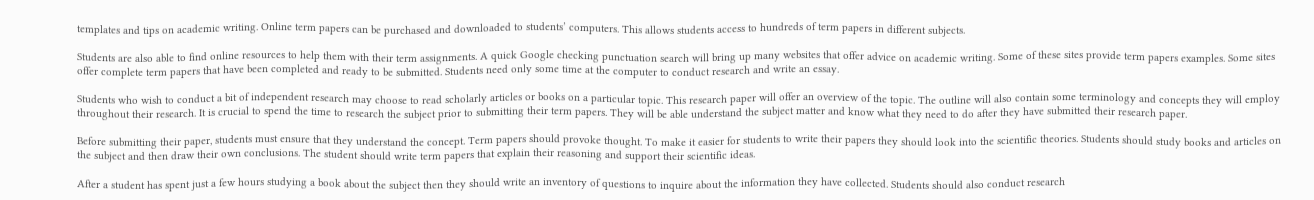templates and tips on academic writing. Online term papers can be purchased and downloaded to students’ computers. This allows students access to hundreds of term papers in different subjects.

Students are also able to find online resources to help them with their term assignments. A quick Google checking punctuation search will bring up many websites that offer advice on academic writing. Some of these sites provide term papers examples. Some sites offer complete term papers that have been completed and ready to be submitted. Students need only some time at the computer to conduct research and write an essay.

Students who wish to conduct a bit of independent research may choose to read scholarly articles or books on a particular topic. This research paper will offer an overview of the topic. The outline will also contain some terminology and concepts they will employ throughout their research. It is crucial to spend the time to research the subject prior to submitting their term papers. They will be able understand the subject matter and know what they need to do after they have submitted their research paper.

Before submitting their paper, students must ensure that they understand the concept. Term papers should provoke thought. To make it easier for students to write their papers they should look into the scientific theories. Students should study books and articles on the subject and then draw their own conclusions. The student should write term papers that explain their reasoning and support their scientific ideas.

After a student has spent just a few hours studying a book about the subject then they should write an inventory of questions to inquire about the information they have collected. Students should also conduct research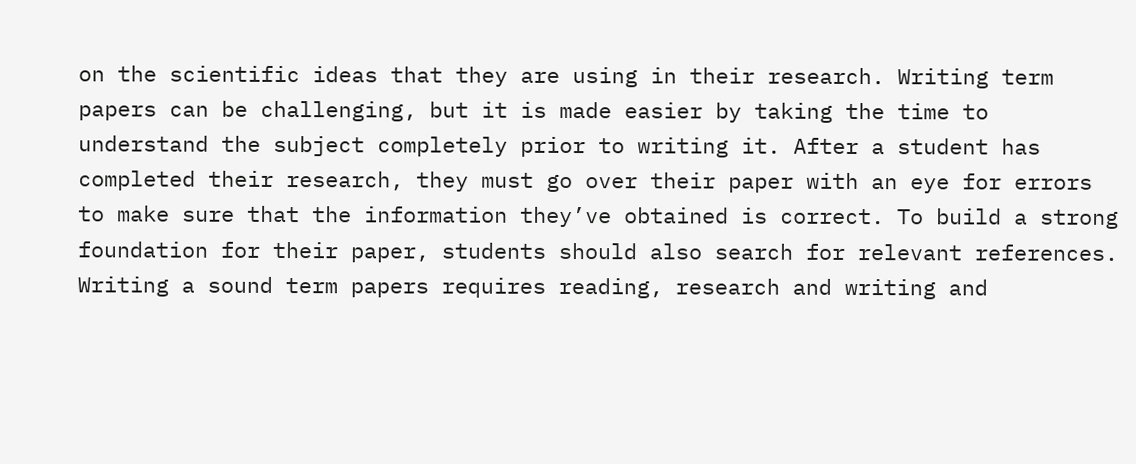on the scientific ideas that they are using in their research. Writing term papers can be challenging, but it is made easier by taking the time to understand the subject completely prior to writing it. After a student has completed their research, they must go over their paper with an eye for errors to make sure that the information they’ve obtained is correct. To build a strong foundation for their paper, students should also search for relevant references. Writing a sound term papers requires reading, research and writing and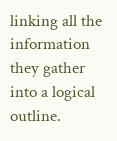linking all the information they gather into a logical outline.